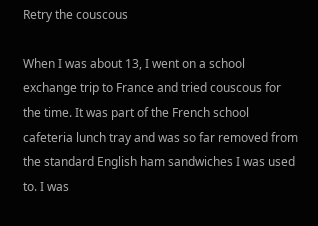Retry the couscous

When I was about 13, I went on a school exchange trip to France and tried couscous for the time. It was part of the French school cafeteria lunch tray and was so far removed from the standard English ham sandwiches I was used to. I was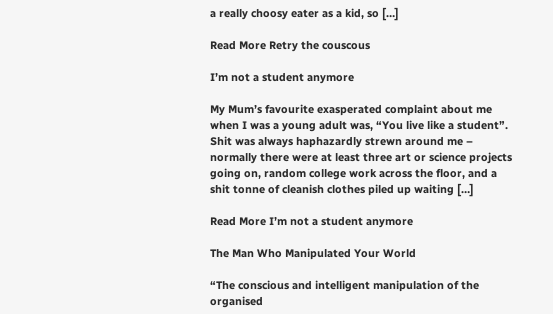a really choosy eater as a kid, so […]

Read More Retry the couscous

I’m not a student anymore

My Mum’s favourite exasperated complaint about me when I was a young adult was, “You live like a student”. Shit was always haphazardly strewn around me – normally there were at least three art or science projects going on, random college work across the floor, and a shit tonne of cleanish clothes piled up waiting […]

Read More I’m not a student anymore

The Man Who Manipulated Your World

“The conscious and intelligent manipulation of the organised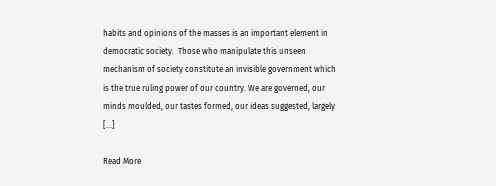habits and opinions of the masses is an important element in democratic society.  Those who manipulate this unseen mechanism of society constitute an invisible government which is the true ruling power of our country. We are governed, our minds moulded, our tastes formed, our ideas suggested, largely […]

Read More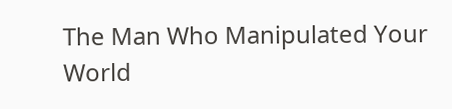The Man Who Manipulated Your World